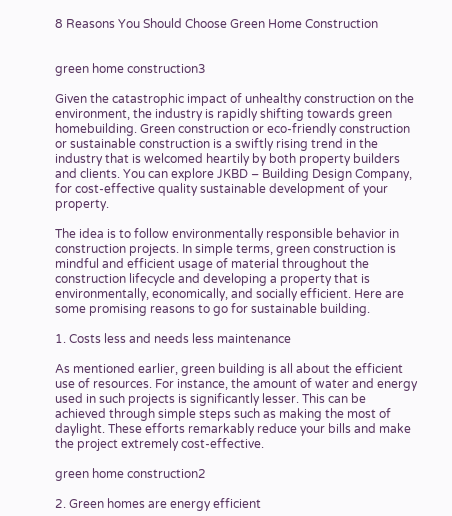8 Reasons You Should Choose Green Home Construction


green home construction3

Given the catastrophic impact of unhealthy construction on the environment, the industry is rapidly shifting towards green homebuilding. Green construction or eco-friendly construction or sustainable construction is a swiftly rising trend in the industry that is welcomed heartily by both property builders and clients. You can explore JKBD – Building Design Company, for cost-effective quality sustainable development of your property.

The idea is to follow environmentally responsible behavior in construction projects. In simple terms, green construction is mindful and efficient usage of material throughout the construction lifecycle and developing a property that is environmentally, economically, and socially efficient. Here are some promising reasons to go for sustainable building.

1. Costs less and needs less maintenance

As mentioned earlier, green building is all about the efficient use of resources. For instance, the amount of water and energy used in such projects is significantly lesser. This can be achieved through simple steps such as making the most of daylight. These efforts remarkably reduce your bills and make the project extremely cost-effective.

green home construction2

2. Green homes are energy efficient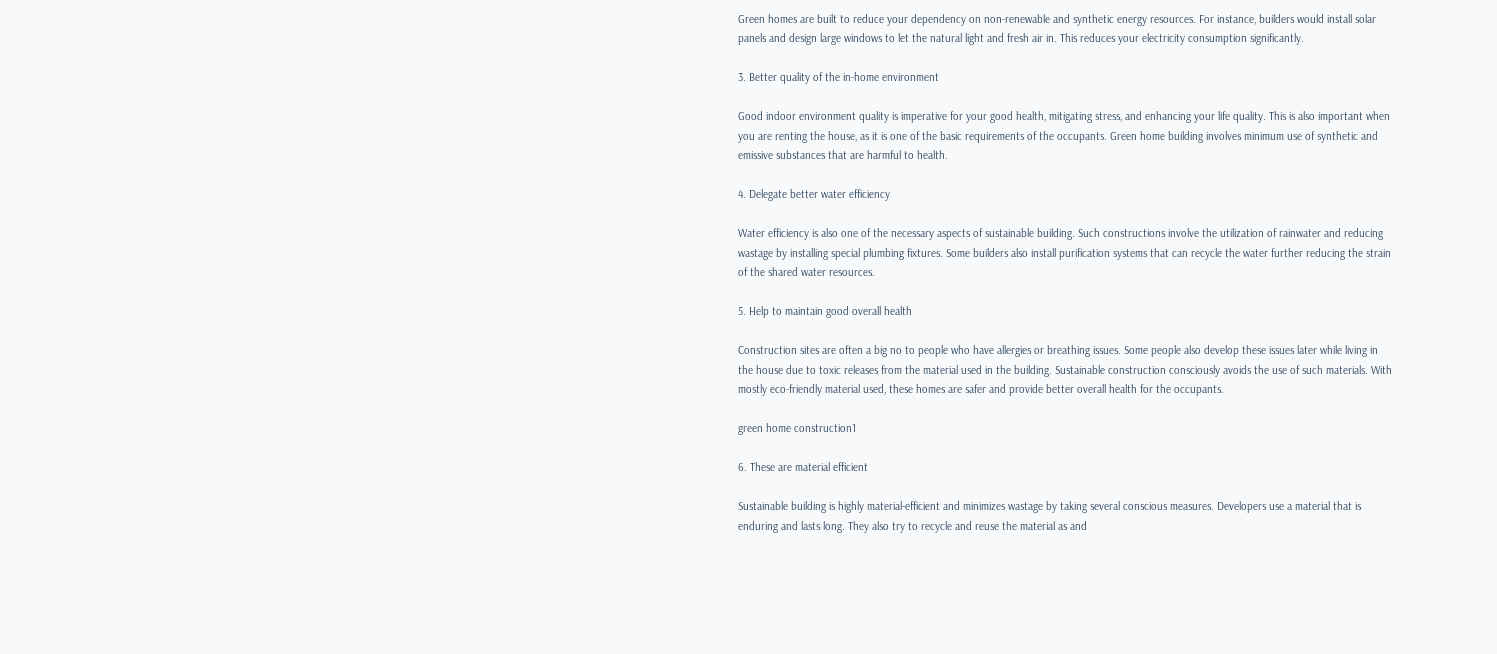Green homes are built to reduce your dependency on non-renewable and synthetic energy resources. For instance, builders would install solar panels and design large windows to let the natural light and fresh air in. This reduces your electricity consumption significantly.

3. Better quality of the in-home environment

Good indoor environment quality is imperative for your good health, mitigating stress, and enhancing your life quality. This is also important when you are renting the house, as it is one of the basic requirements of the occupants. Green home building involves minimum use of synthetic and emissive substances that are harmful to health.

4. Delegate better water efficiency

Water efficiency is also one of the necessary aspects of sustainable building. Such constructions involve the utilization of rainwater and reducing wastage by installing special plumbing fixtures. Some builders also install purification systems that can recycle the water further reducing the strain of the shared water resources.

5. Help to maintain good overall health

Construction sites are often a big no to people who have allergies or breathing issues. Some people also develop these issues later while living in the house due to toxic releases from the material used in the building. Sustainable construction consciously avoids the use of such materials. With mostly eco-friendly material used, these homes are safer and provide better overall health for the occupants.

green home construction1

6. These are material efficient

Sustainable building is highly material-efficient and minimizes wastage by taking several conscious measures. Developers use a material that is enduring and lasts long. They also try to recycle and reuse the material as and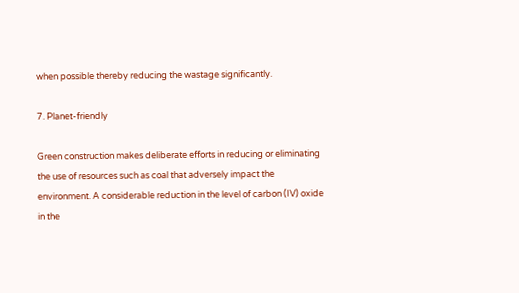when possible thereby reducing the wastage significantly.

7. Planet-friendly

Green construction makes deliberate efforts in reducing or eliminating the use of resources such as coal that adversely impact the environment. A considerable reduction in the level of carbon (IV) oxide in the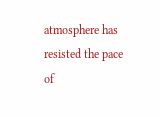atmosphere has resisted the pace of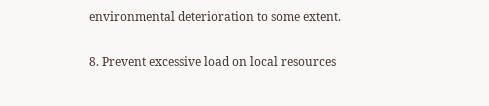environmental deterioration to some extent.

8. Prevent excessive load on local resources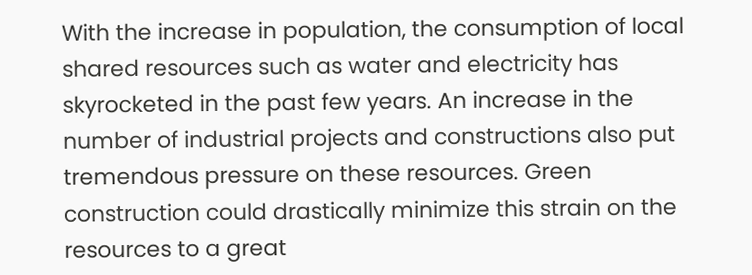With the increase in population, the consumption of local shared resources such as water and electricity has skyrocketed in the past few years. An increase in the number of industrial projects and constructions also put tremendous pressure on these resources. Green construction could drastically minimize this strain on the resources to a great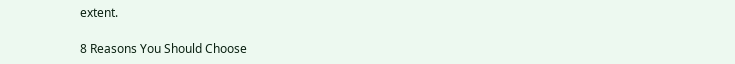extent.

8 Reasons You Should Choose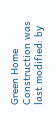Green Home Construction was last modified: by